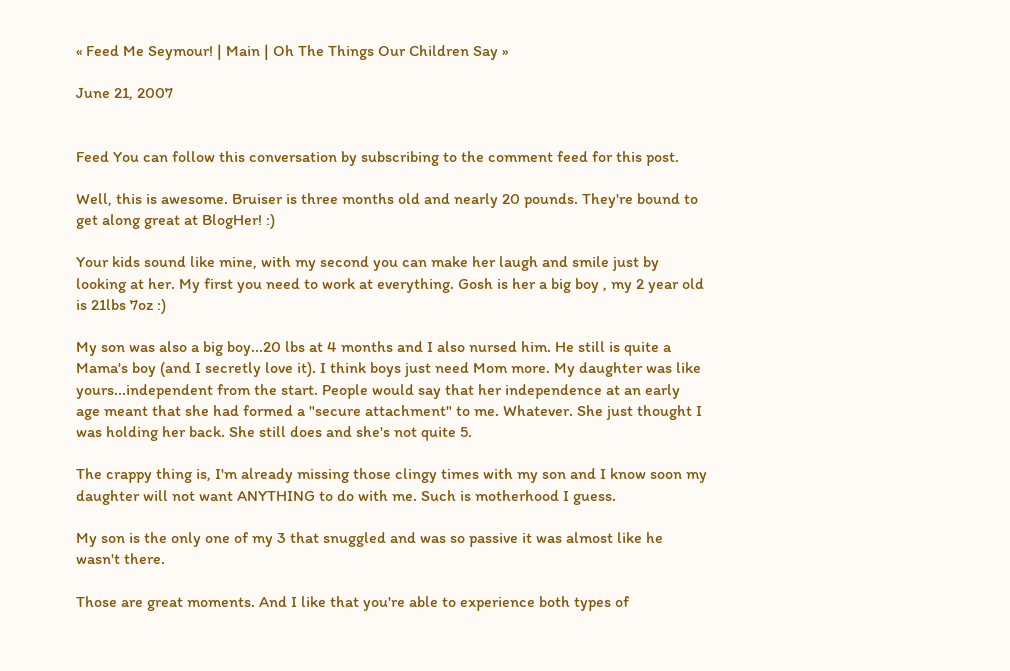« Feed Me Seymour! | Main | Oh The Things Our Children Say »

June 21, 2007


Feed You can follow this conversation by subscribing to the comment feed for this post.

Well, this is awesome. Bruiser is three months old and nearly 20 pounds. They're bound to get along great at BlogHer! :)

Your kids sound like mine, with my second you can make her laugh and smile just by looking at her. My first you need to work at everything. Gosh is her a big boy , my 2 year old is 21lbs 7oz :)

My son was also a big boy...20 lbs at 4 months and I also nursed him. He still is quite a Mama's boy (and I secretly love it). I think boys just need Mom more. My daughter was like yours...independent from the start. People would say that her independence at an early age meant that she had formed a "secure attachment" to me. Whatever. She just thought I was holding her back. She still does and she's not quite 5.

The crappy thing is, I'm already missing those clingy times with my son and I know soon my daughter will not want ANYTHING to do with me. Such is motherhood I guess.

My son is the only one of my 3 that snuggled and was so passive it was almost like he wasn't there.

Those are great moments. And I like that you're able to experience both types of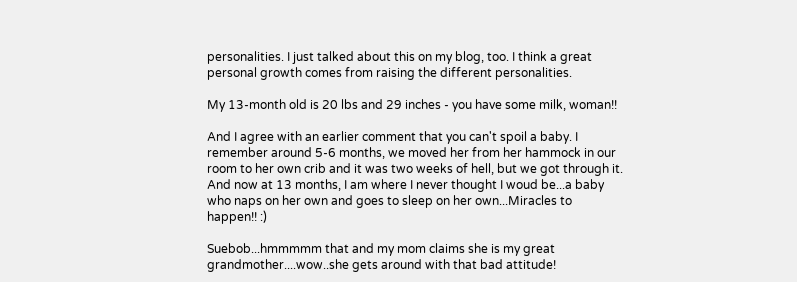personalities. I just talked about this on my blog, too. I think a great personal growth comes from raising the different personalities.

My 13-month old is 20 lbs and 29 inches - you have some milk, woman!!

And I agree with an earlier comment that you can't spoil a baby. I remember around 5-6 months, we moved her from her hammock in our room to her own crib and it was two weeks of hell, but we got through it. And now at 13 months, I am where I never thought I woud be...a baby who naps on her own and goes to sleep on her own...Miracles to happen!! :)

Suebob...hmmmmm that and my mom claims she is my great grandmother....wow..she gets around with that bad attitude!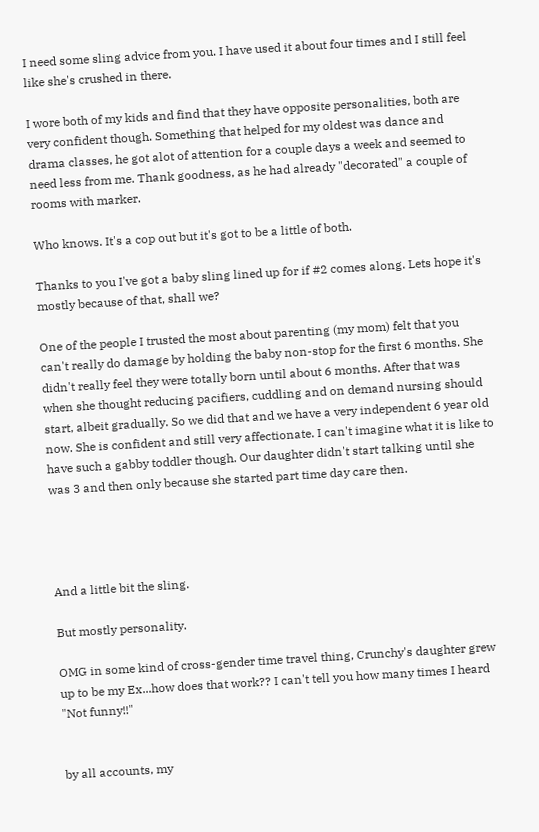I need some sling advice from you. I have used it about four times and I still feel like she's crushed in there.

I wore both of my kids and find that they have opposite personalities, both are very confident though. Something that helped for my oldest was dance and drama classes, he got alot of attention for a couple days a week and seemed to need less from me. Thank goodness, as he had already "decorated" a couple of rooms with marker.

Who knows. It's a cop out but it's got to be a little of both.

Thanks to you I've got a baby sling lined up for if #2 comes along. Lets hope it's mostly because of that, shall we?

One of the people I trusted the most about parenting (my mom) felt that you can't really do damage by holding the baby non-stop for the first 6 months. She didn't really feel they were totally born until about 6 months. After that was when she thought reducing pacifiers, cuddling and on demand nursing should start, albeit gradually. So we did that and we have a very independent 6 year old now. She is confident and still very affectionate. I can't imagine what it is like to have such a gabby toddler though. Our daughter didn't start talking until she was 3 and then only because she started part time day care then.




And a little bit the sling.

But mostly personality.

OMG in some kind of cross-gender time travel thing, Crunchy's daughter grew up to be my Ex...how does that work?? I can't tell you how many times I heard "Not funny!!"


by all accounts, my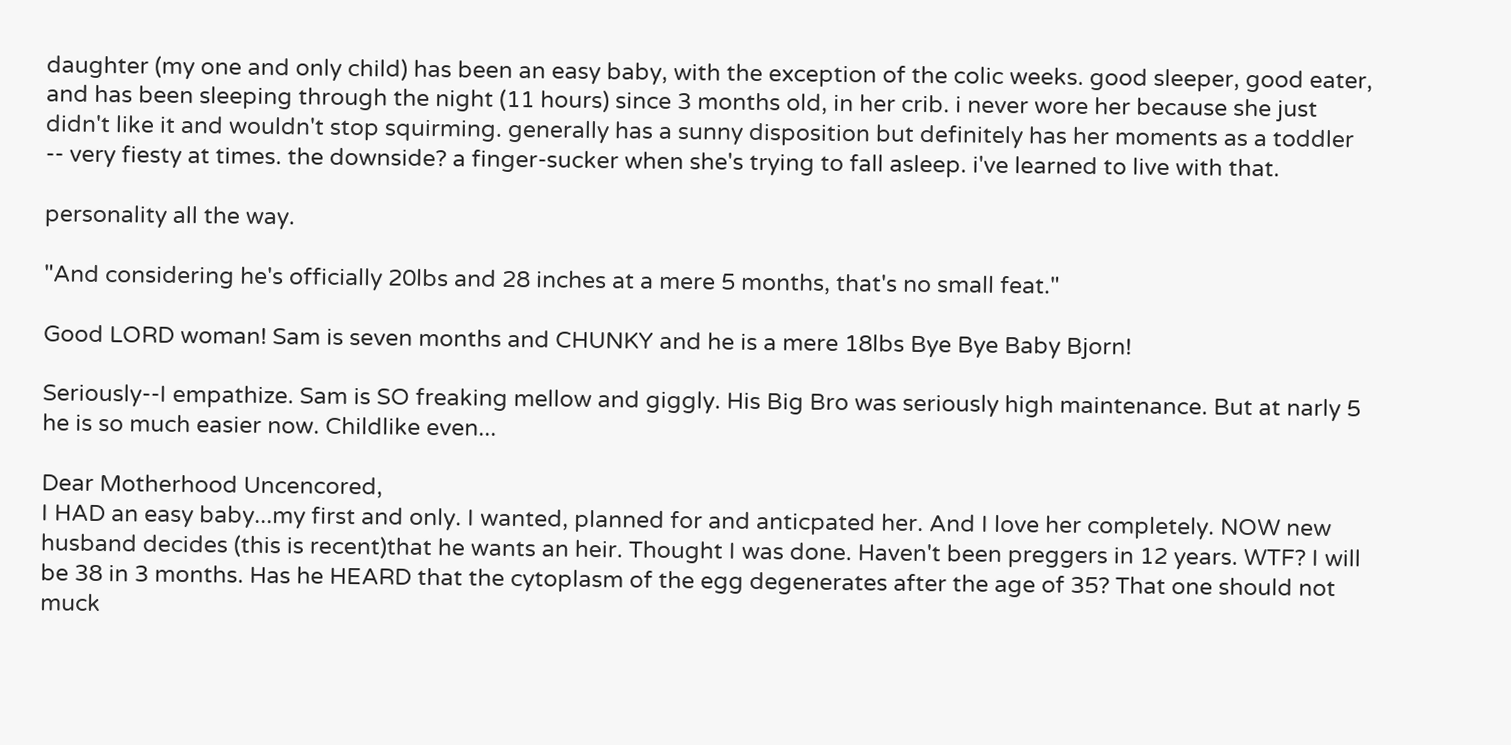daughter (my one and only child) has been an easy baby, with the exception of the colic weeks. good sleeper, good eater, and has been sleeping through the night (11 hours) since 3 months old, in her crib. i never wore her because she just didn't like it and wouldn't stop squirming. generally has a sunny disposition but definitely has her moments as a toddler -- very fiesty at times. the downside? a finger-sucker when she's trying to fall asleep. i've learned to live with that.

personality all the way.

"And considering he's officially 20lbs and 28 inches at a mere 5 months, that's no small feat."

Good LORD woman! Sam is seven months and CHUNKY and he is a mere 18lbs Bye Bye Baby Bjorn!

Seriously--I empathize. Sam is SO freaking mellow and giggly. His Big Bro was seriously high maintenance. But at narly 5 he is so much easier now. Childlike even...

Dear Motherhood Uncencored,
I HAD an easy baby...my first and only. I wanted, planned for and anticpated her. And I love her completely. NOW new husband decides (this is recent)that he wants an heir. Thought I was done. Haven't been preggers in 12 years. WTF? I will be 38 in 3 months. Has he HEARD that the cytoplasm of the egg degenerates after the age of 35? That one should not muck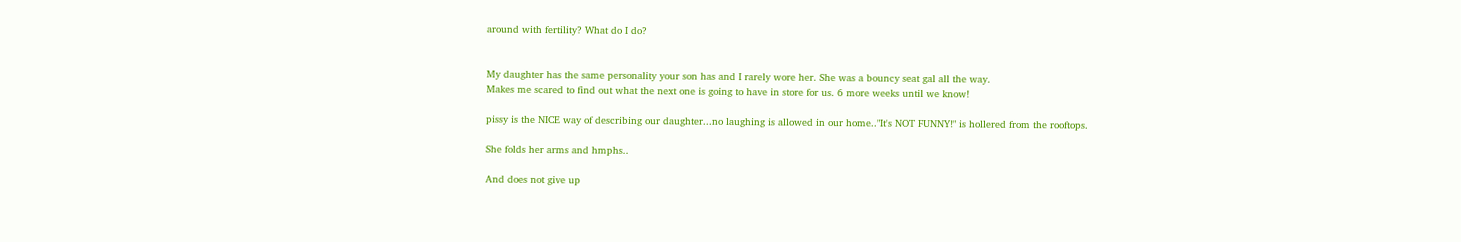around with fertility? What do I do?


My daughter has the same personality your son has and I rarely wore her. She was a bouncy seat gal all the way.
Makes me scared to find out what the next one is going to have in store for us. 6 more weeks until we know!

pissy is the NICE way of describing our daughter...no laughing is allowed in our home.."It's NOT FUNNY!" is hollered from the rooftops.

She folds her arms and hmphs..

And does not give up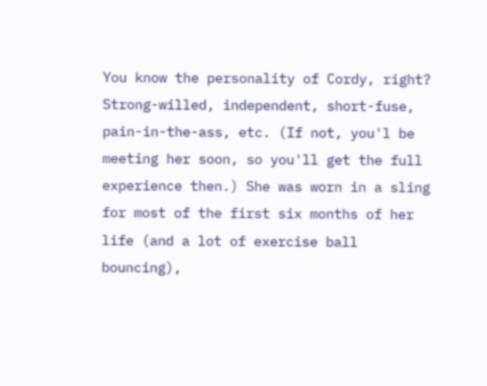You know the personality of Cordy, right? Strong-willed, independent, short-fuse, pain-in-the-ass, etc. (If not, you'l be meeting her soon, so you'll get the full experience then.) She was worn in a sling for most of the first six months of her life (and a lot of exercise ball bouncing),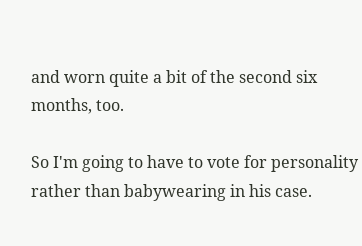and worn quite a bit of the second six months, too.

So I'm going to have to vote for personality rather than babywearing in his case.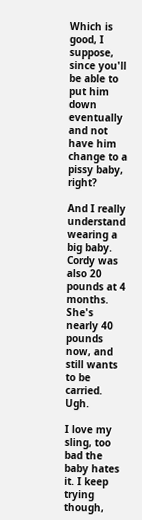Which is good, I suppose, since you'll be able to put him down eventually and not have him change to a pissy baby, right?

And I really understand wearing a big baby. Cordy was also 20 pounds at 4 months. She's nearly 40 pounds now, and still wants to be carried. Ugh.

I love my sling, too bad the baby hates it. I keep trying though,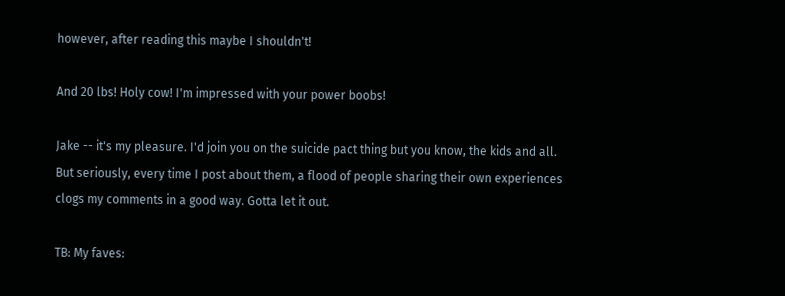however, after reading this maybe I shouldn't!

And 20 lbs! Holy cow! I'm impressed with your power boobs!

Jake -- it's my pleasure. I'd join you on the suicide pact thing but you know, the kids and all. But seriously, every time I post about them, a flood of people sharing their own experiences clogs my comments in a good way. Gotta let it out.

TB: My faves: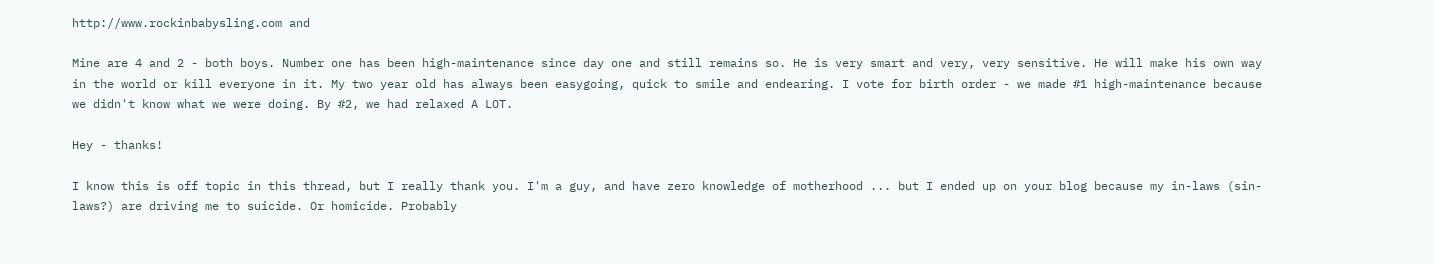http://www.rockinbabysling.com and

Mine are 4 and 2 - both boys. Number one has been high-maintenance since day one and still remains so. He is very smart and very, very sensitive. He will make his own way in the world or kill everyone in it. My two year old has always been easygoing, quick to smile and endearing. I vote for birth order - we made #1 high-maintenance because we didn't know what we were doing. By #2, we had relaxed A LOT.

Hey - thanks!

I know this is off topic in this thread, but I really thank you. I'm a guy, and have zero knowledge of motherhood ... but I ended up on your blog because my in-laws (sin-laws?) are driving me to suicide. Or homicide. Probably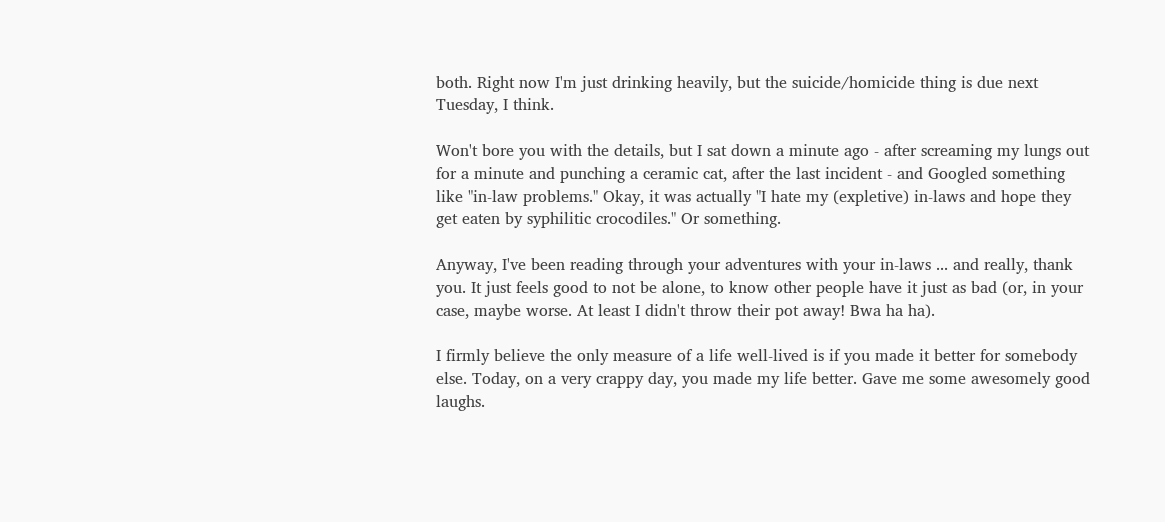both. Right now I'm just drinking heavily, but the suicide/homicide thing is due next Tuesday, I think.

Won't bore you with the details, but I sat down a minute ago - after screaming my lungs out for a minute and punching a ceramic cat, after the last incident - and Googled something like "in-law problems." Okay, it was actually "I hate my (expletive) in-laws and hope they get eaten by syphilitic crocodiles." Or something.

Anyway, I've been reading through your adventures with your in-laws ... and really, thank you. It just feels good to not be alone, to know other people have it just as bad (or, in your case, maybe worse. At least I didn't throw their pot away! Bwa ha ha).

I firmly believe the only measure of a life well-lived is if you made it better for somebody else. Today, on a very crappy day, you made my life better. Gave me some awesomely good laughs.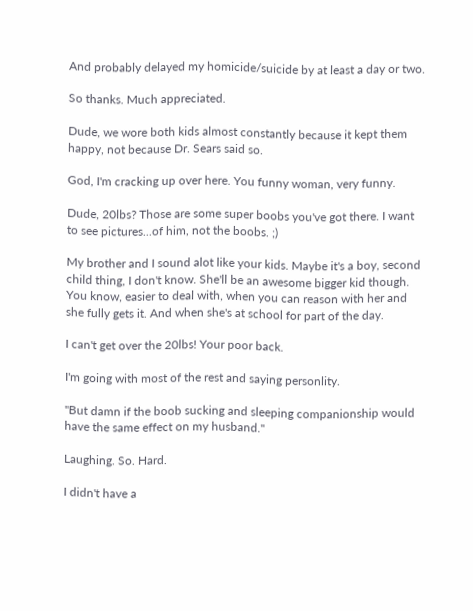And probably delayed my homicide/suicide by at least a day or two.

So thanks. Much appreciated.

Dude, we wore both kids almost constantly because it kept them happy, not because Dr. Sears said so.

God, I'm cracking up over here. You funny woman, very funny.

Dude, 20lbs? Those are some super boobs you've got there. I want to see pictures...of him, not the boobs. ;)

My brother and I sound alot like your kids. Maybe it's a boy, second child thing, I don't know. She'll be an awesome bigger kid though. You know, easier to deal with, when you can reason with her and she fully gets it. And when she's at school for part of the day.

I can't get over the 20lbs! Your poor back.

I'm going with most of the rest and saying personlity.

"But damn if the boob sucking and sleeping companionship would have the same effect on my husband."

Laughing. So. Hard.

I didn't have a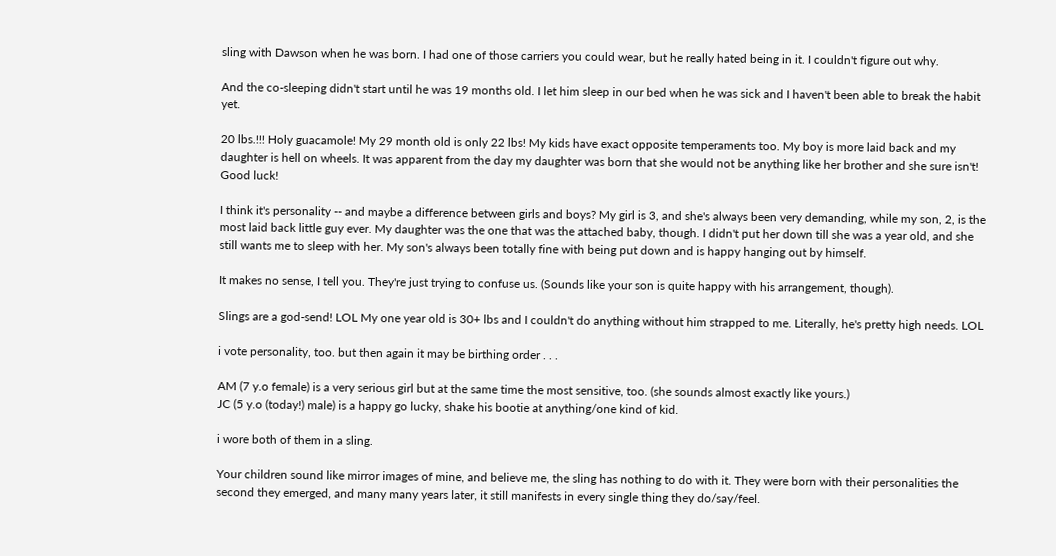sling with Dawson when he was born. I had one of those carriers you could wear, but he really hated being in it. I couldn't figure out why.

And the co-sleeping didn't start until he was 19 months old. I let him sleep in our bed when he was sick and I haven't been able to break the habit yet.

20 lbs.!!! Holy guacamole! My 29 month old is only 22 lbs! My kids have exact opposite temperaments too. My boy is more laid back and my daughter is hell on wheels. It was apparent from the day my daughter was born that she would not be anything like her brother and she sure isn't!
Good luck!

I think it's personality -- and maybe a difference between girls and boys? My girl is 3, and she's always been very demanding, while my son, 2, is the most laid back little guy ever. My daughter was the one that was the attached baby, though. I didn't put her down till she was a year old, and she still wants me to sleep with her. My son's always been totally fine with being put down and is happy hanging out by himself.

It makes no sense, I tell you. They're just trying to confuse us. (Sounds like your son is quite happy with his arrangement, though).

Slings are a god-send! LOL My one year old is 30+ lbs and I couldn't do anything without him strapped to me. Literally, he's pretty high needs. LOL

i vote personality, too. but then again it may be birthing order . . .

AM (7 y.o female) is a very serious girl but at the same time the most sensitive, too. (she sounds almost exactly like yours.)
JC (5 y.o (today!) male) is a happy go lucky, shake his bootie at anything/one kind of kid.

i wore both of them in a sling.

Your children sound like mirror images of mine, and believe me, the sling has nothing to do with it. They were born with their personalities the second they emerged, and many many years later, it still manifests in every single thing they do/say/feel.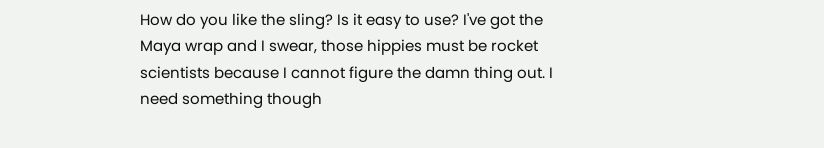How do you like the sling? Is it easy to use? I've got the Maya wrap and I swear, those hippies must be rocket scientists because I cannot figure the damn thing out. I need something though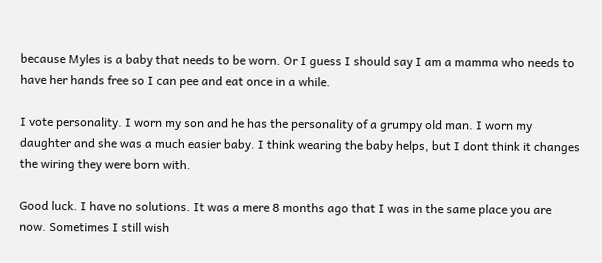because Myles is a baby that needs to be worn. Or I guess I should say I am a mamma who needs to have her hands free so I can pee and eat once in a while.

I vote personality. I worn my son and he has the personality of a grumpy old man. I worn my daughter and she was a much easier baby. I think wearing the baby helps, but I dont think it changes the wiring they were born with.

Good luck. I have no solutions. It was a mere 8 months ago that I was in the same place you are now. Sometimes I still wish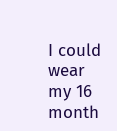I could wear my 16 month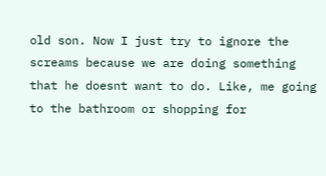old son. Now I just try to ignore the screams because we are doing something that he doesnt want to do. Like, me going to the bathroom or shopping for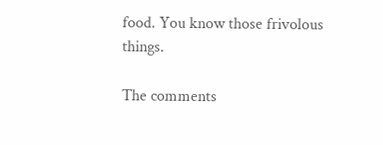food. You know those frivolous things.

The comments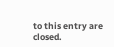to this entry are closed.